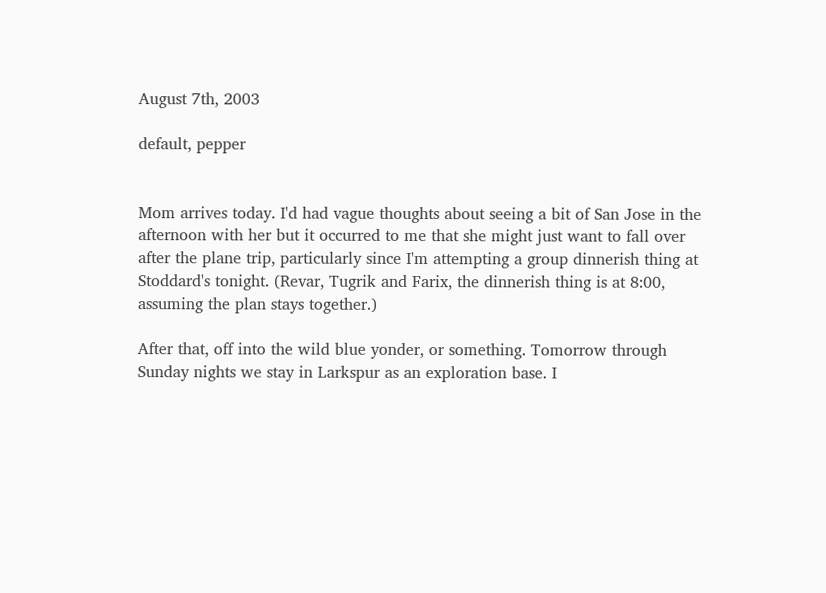August 7th, 2003

default, pepper


Mom arrives today. I'd had vague thoughts about seeing a bit of San Jose in the afternoon with her but it occurred to me that she might just want to fall over after the plane trip, particularly since I'm attempting a group dinnerish thing at Stoddard's tonight. (Revar, Tugrik and Farix, the dinnerish thing is at 8:00, assuming the plan stays together.)

After that, off into the wild blue yonder, or something. Tomorrow through Sunday nights we stay in Larkspur as an exploration base. I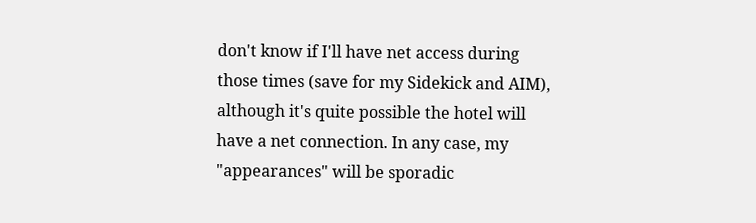don't know if I'll have net access during those times (save for my Sidekick and AIM), although it's quite possible the hotel will have a net connection. In any case, my "appearances" will be sporadic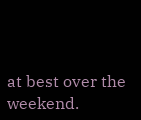at best over the weekend.